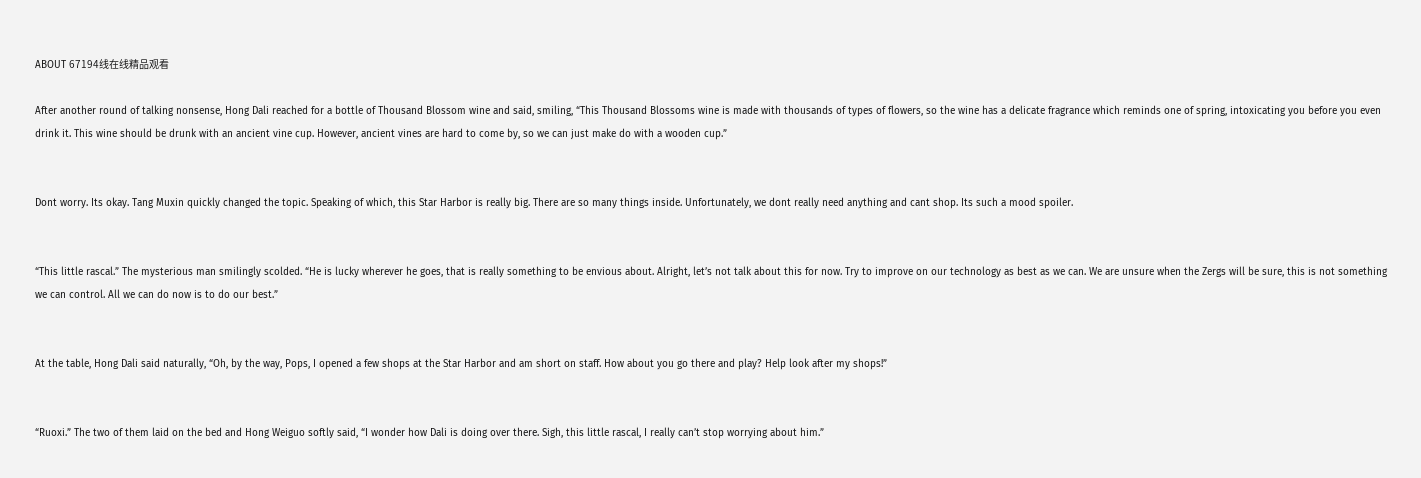ABOUT 67194线在线精品观看

After another round of talking nonsense, Hong Dali reached for a bottle of Thousand Blossom wine and said, smiling, “This Thousand Blossoms wine is made with thousands of types of flowers, so the wine has a delicate fragrance which reminds one of spring, intoxicating you before you even drink it. This wine should be drunk with an ancient vine cup. However, ancient vines are hard to come by, so we can just make do with a wooden cup.”


Dont worry. Its okay. Tang Muxin quickly changed the topic. Speaking of which, this Star Harbor is really big. There are so many things inside. Unfortunately, we dont really need anything and cant shop. Its such a mood spoiler.


“This little rascal.” The mysterious man smilingly scolded. “He is lucky wherever he goes, that is really something to be envious about. Alright, let’s not talk about this for now. Try to improve on our technology as best as we can. We are unsure when the Zergs will be sure, this is not something we can control. All we can do now is to do our best.”


At the table, Hong Dali said naturally, “Oh, by the way, Pops, I opened a few shops at the Star Harbor and am short on staff. How about you go there and play? Help look after my shops!”


“Ruoxi.” The two of them laid on the bed and Hong Weiguo softly said, “I wonder how Dali is doing over there. Sigh, this little rascal, I really can’t stop worrying about him.”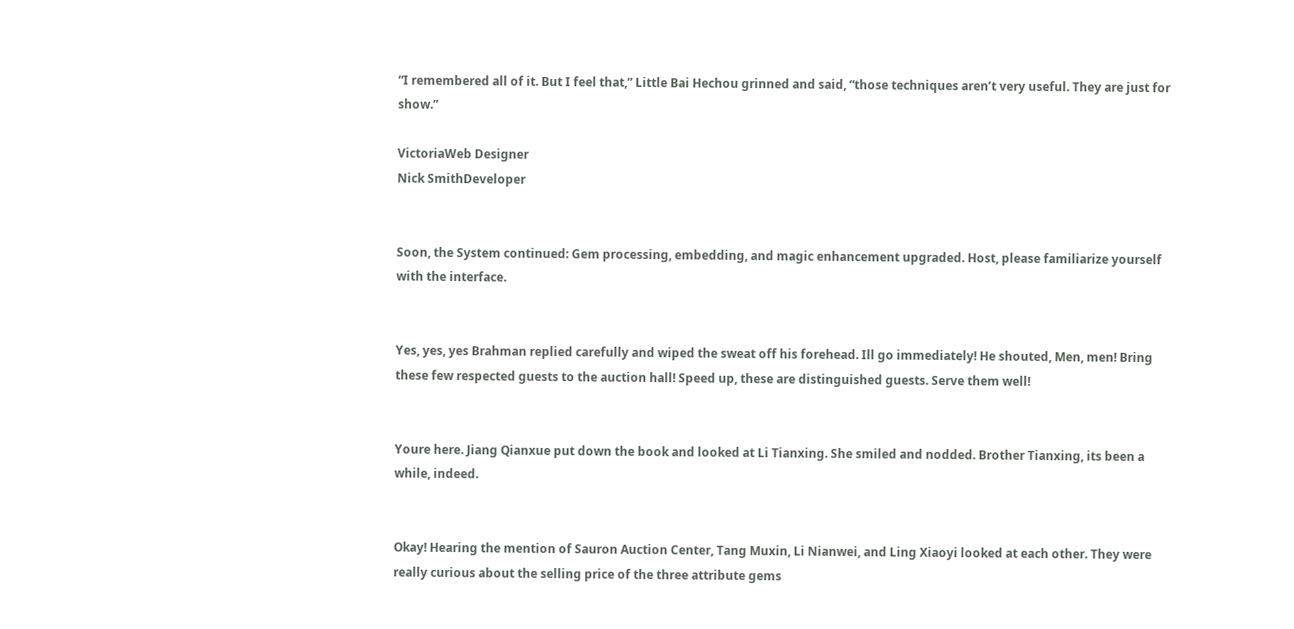“I remembered all of it. But I feel that,” Little Bai Hechou grinned and said, “those techniques aren’t very useful. They are just for show.”

VictoriaWeb Designer
Nick SmithDeveloper


Soon, the System continued: Gem processing, embedding, and magic enhancement upgraded. Host, please familiarize yourself with the interface.


Yes, yes, yes Brahman replied carefully and wiped the sweat off his forehead. Ill go immediately! He shouted, Men, men! Bring these few respected guests to the auction hall! Speed up, these are distinguished guests. Serve them well!


Youre here. Jiang Qianxue put down the book and looked at Li Tianxing. She smiled and nodded. Brother Tianxing, its been a while, indeed.


Okay! Hearing the mention of Sauron Auction Center, Tang Muxin, Li Nianwei, and Ling Xiaoyi looked at each other. They were really curious about the selling price of the three attribute gems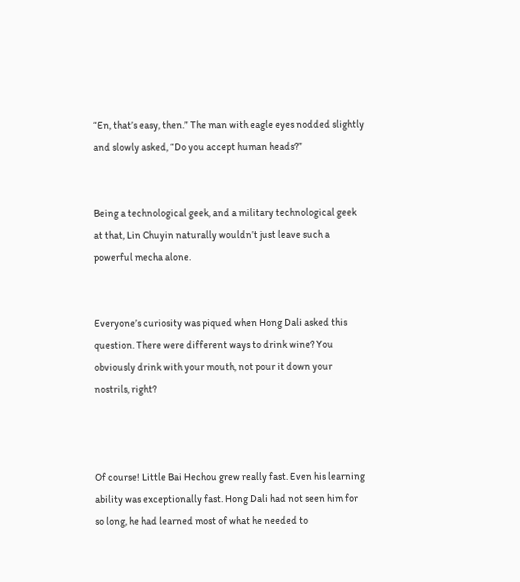“En, that’s easy, then.” The man with eagle eyes nodded slightly and slowly asked, “Do you accept human heads?”


Being a technological geek, and a military technological geek at that, Lin Chuyin naturally wouldn’t just leave such a powerful mecha alone.


Everyone’s curiosity was piqued when Hong Dali asked this question. There were different ways to drink wine? You obviously drink with your mouth, not pour it down your nostrils, right?



Of course! Little Bai Hechou grew really fast. Even his learning ability was exceptionally fast. Hong Dali had not seen him for so long, he had learned most of what he needed to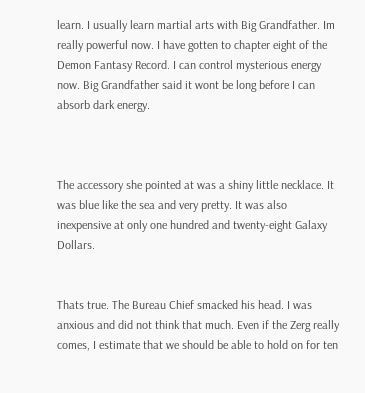learn. I usually learn martial arts with Big Grandfather. Im really powerful now. I have gotten to chapter eight of the Demon Fantasy Record. I can control mysterious energy now. Big Grandfather said it wont be long before I can absorb dark energy.



The accessory she pointed at was a shiny little necklace. It was blue like the sea and very pretty. It was also inexpensive at only one hundred and twenty-eight Galaxy Dollars.


Thats true. The Bureau Chief smacked his head. I was anxious and did not think that much. Even if the Zerg really comes, I estimate that we should be able to hold on for ten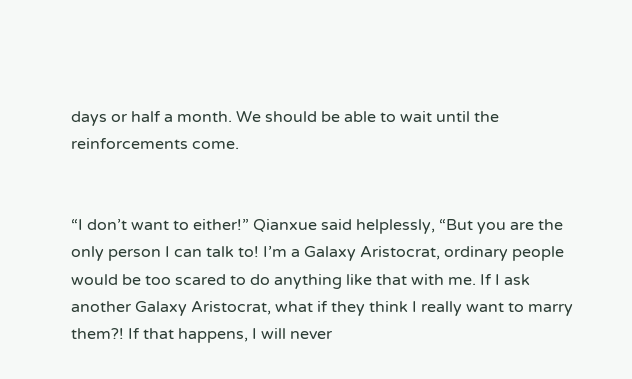days or half a month. We should be able to wait until the reinforcements come.


“I don’t want to either!” Qianxue said helplessly, “But you are the only person I can talk to! I’m a Galaxy Aristocrat, ordinary people would be too scared to do anything like that with me. If I ask another Galaxy Aristocrat, what if they think I really want to marry them?! If that happens, I will never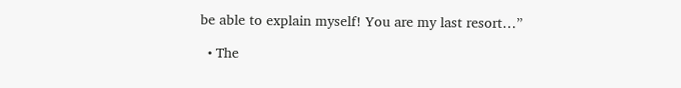be able to explain myself! You are my last resort…”

  • The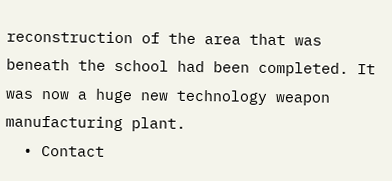reconstruction of the area that was beneath the school had been completed. It was now a huge new technology weapon manufacturing plant.
  • Contact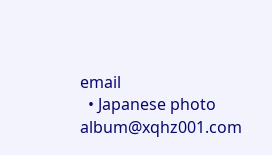email
  • Japanese photo album@xqhz001.com